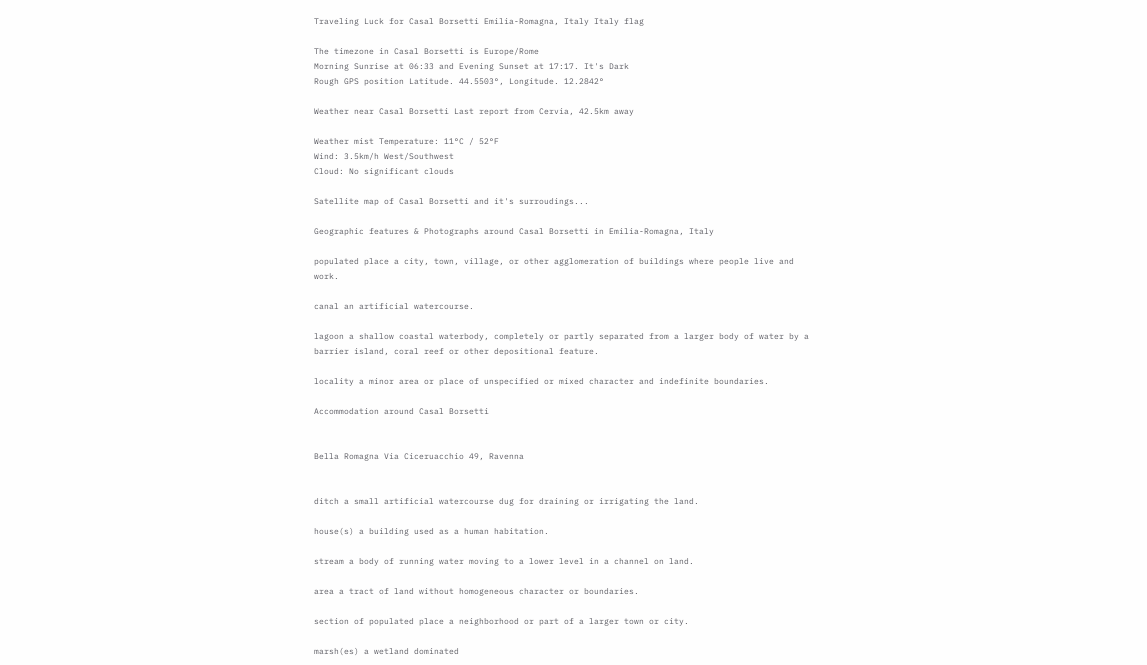Traveling Luck for Casal Borsetti Emilia-Romagna, Italy Italy flag

The timezone in Casal Borsetti is Europe/Rome
Morning Sunrise at 06:33 and Evening Sunset at 17:17. It's Dark
Rough GPS position Latitude. 44.5503°, Longitude. 12.2842°

Weather near Casal Borsetti Last report from Cervia, 42.5km away

Weather mist Temperature: 11°C / 52°F
Wind: 3.5km/h West/Southwest
Cloud: No significant clouds

Satellite map of Casal Borsetti and it's surroudings...

Geographic features & Photographs around Casal Borsetti in Emilia-Romagna, Italy

populated place a city, town, village, or other agglomeration of buildings where people live and work.

canal an artificial watercourse.

lagoon a shallow coastal waterbody, completely or partly separated from a larger body of water by a barrier island, coral reef or other depositional feature.

locality a minor area or place of unspecified or mixed character and indefinite boundaries.

Accommodation around Casal Borsetti


Bella Romagna Via Ciceruacchio 49, Ravenna


ditch a small artificial watercourse dug for draining or irrigating the land.

house(s) a building used as a human habitation.

stream a body of running water moving to a lower level in a channel on land.

area a tract of land without homogeneous character or boundaries.

section of populated place a neighborhood or part of a larger town or city.

marsh(es) a wetland dominated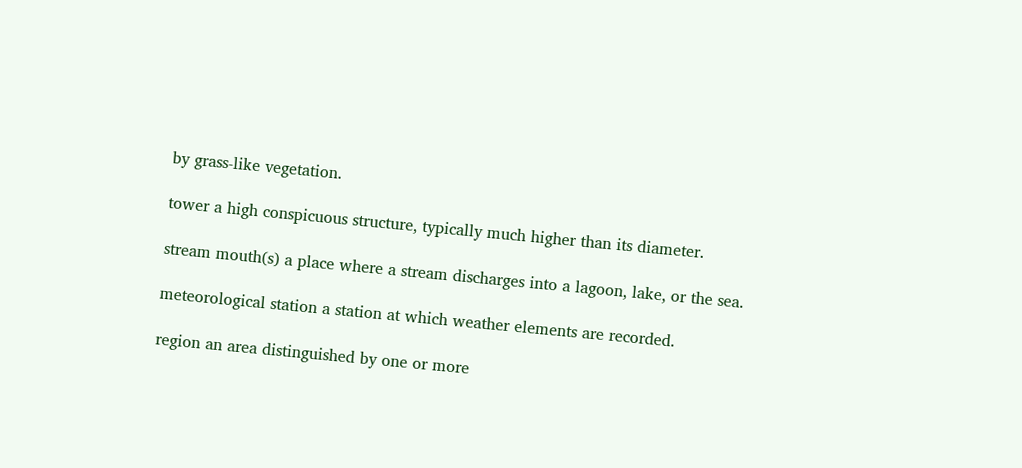by grass-like vegetation.

tower a high conspicuous structure, typically much higher than its diameter.

stream mouth(s) a place where a stream discharges into a lagoon, lake, or the sea.

meteorological station a station at which weather elements are recorded.

region an area distinguished by one or more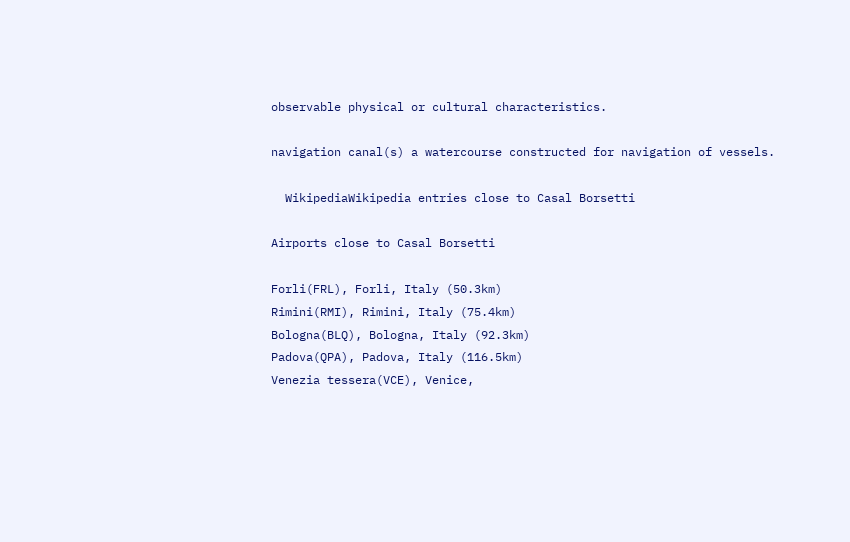observable physical or cultural characteristics.

navigation canal(s) a watercourse constructed for navigation of vessels.

  WikipediaWikipedia entries close to Casal Borsetti

Airports close to Casal Borsetti

Forli(FRL), Forli, Italy (50.3km)
Rimini(RMI), Rimini, Italy (75.4km)
Bologna(BLQ), Bologna, Italy (92.3km)
Padova(QPA), Padova, Italy (116.5km)
Venezia tessera(VCE), Venice,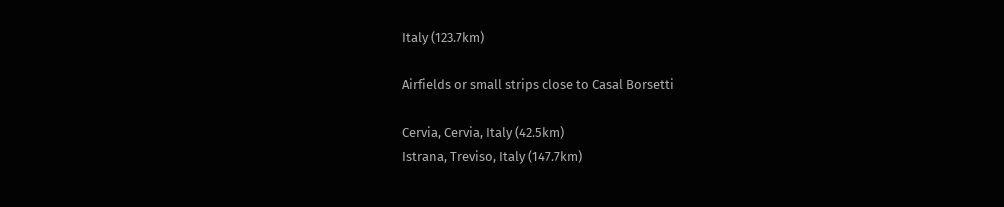Italy (123.7km)

Airfields or small strips close to Casal Borsetti

Cervia, Cervia, Italy (42.5km)
Istrana, Treviso, Italy (147.7km)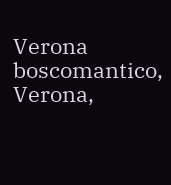Verona boscomantico, Verona,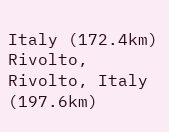Italy (172.4km)
Rivolto, Rivolto, Italy (197.6km)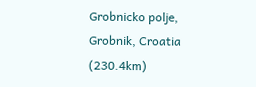Grobnicko polje, Grobnik, Croatia (230.4km)